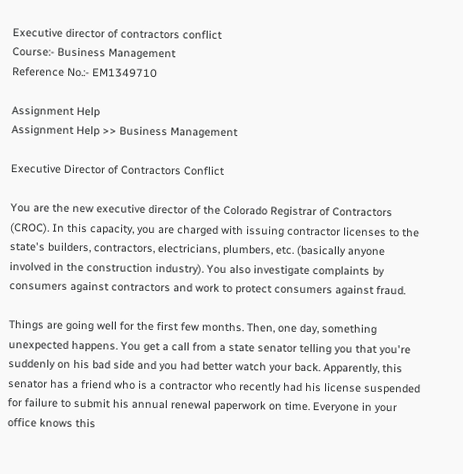Executive director of contractors conflict
Course:- Business Management
Reference No.:- EM1349710

Assignment Help
Assignment Help >> Business Management

Executive Director of Contractors Conflict

You are the new executive director of the Colorado Registrar of Contractors (CROC). In this capacity, you are charged with issuing contractor licenses to the state's builders, contractors, electricians, plumbers, etc. (basically anyone involved in the construction industry). You also investigate complaints by consumers against contractors and work to protect consumers against fraud.

Things are going well for the first few months. Then, one day, something unexpected happens. You get a call from a state senator telling you that you're suddenly on his bad side and you had better watch your back. Apparently, this senator has a friend who is a contractor who recently had his license suspended for failure to submit his annual renewal paperwork on time. Everyone in your office knows this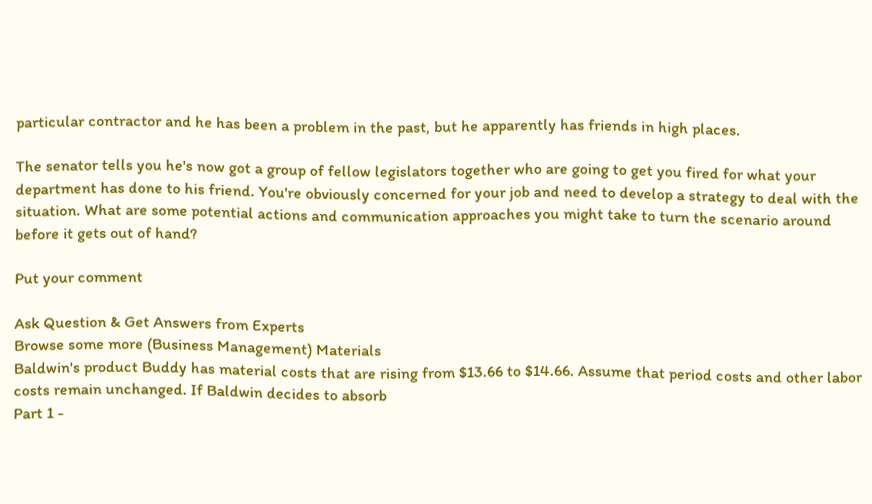particular contractor and he has been a problem in the past, but he apparently has friends in high places.

The senator tells you he's now got a group of fellow legislators together who are going to get you fired for what your department has done to his friend. You're obviously concerned for your job and need to develop a strategy to deal with the situation. What are some potential actions and communication approaches you might take to turn the scenario around before it gets out of hand?

Put your comment

Ask Question & Get Answers from Experts
Browse some more (Business Management) Materials
Baldwin's product Buddy has material costs that are rising from $13.66 to $14.66. Assume that period costs and other labor costs remain unchanged. If Baldwin decides to absorb
Part 1 -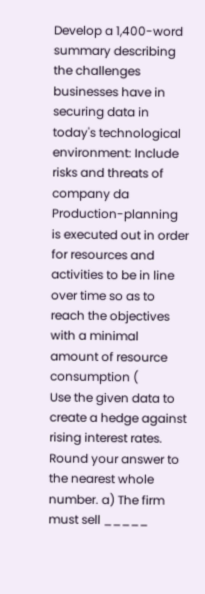Develop a 1,400-word summary describing the challenges businesses have in securing data in today's technological environment: Include risks and threats of company da
Production-planning is executed out in order for resources and activities to be in line over time so as to reach the objectives with a minimal amount of resource consumption (
Use the given data to create a hedge against rising interest rates. Round your answer to the nearest whole number. a) The firm must sell _____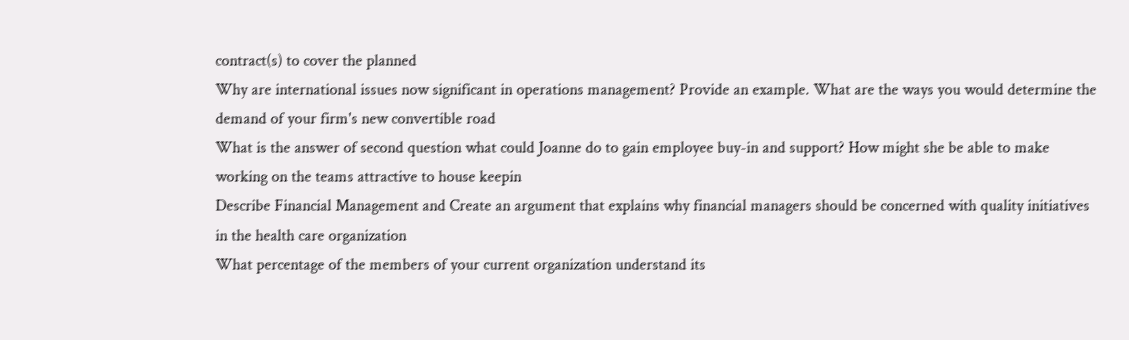contract(s) to cover the planned
Why are international issues now significant in operations management? Provide an example. What are the ways you would determine the demand of your firm's new convertible road
What is the answer of second question what could Joanne do to gain employee buy-in and support? How might she be able to make working on the teams attractive to house keepin
Describe Financial Management and Create an argument that explains why financial managers should be concerned with quality initiatives in the health care organization
What percentage of the members of your current organization understand its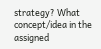strategy? What concept/idea in the assigned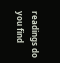readings do you find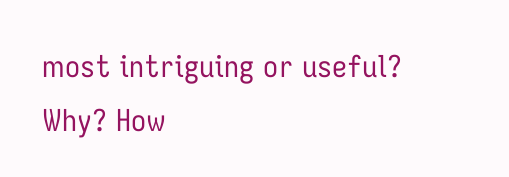most intriguing or useful? Why? How